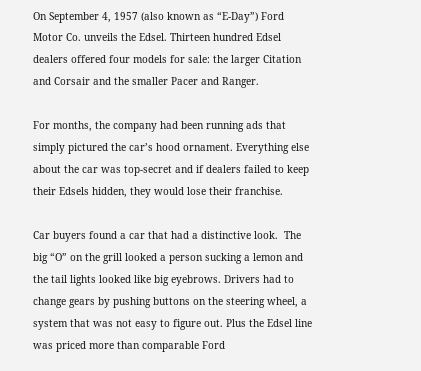On September 4, 1957 (also known as “E-Day”) Ford Motor Co. unveils the Edsel. Thirteen hundred Edsel dealers offered four models for sale: the larger Citation and Corsair and the smaller Pacer and Ranger.

For months, the company had been running ads that simply pictured the car’s hood ornament. Everything else about the car was top-secret and if dealers failed to keep their Edsels hidden, they would lose their franchise.

Car buyers found a car that had a distinctive look.  The big “O” on the grill looked a person sucking a lemon and the tail lights looked like big eyebrows. Drivers had to change gears by pushing buttons on the steering wheel, a system that was not easy to figure out. Plus the Edsel line was priced more than comparable Ford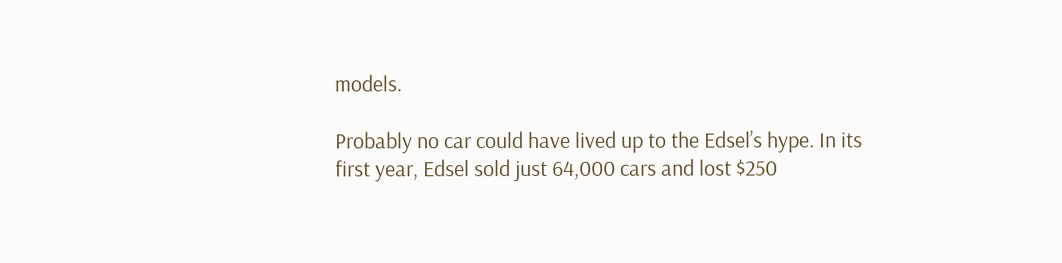models.

Probably no car could have lived up to the Edsel’s hype. In its first year, Edsel sold just 64,000 cars and lost $250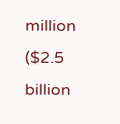million ($2.5 billion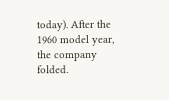today). After the 1960 model year, the company folded.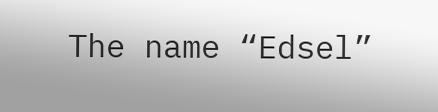The name “Edsel”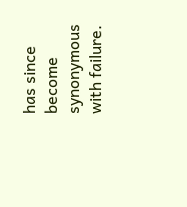has since become synonymous with failure.